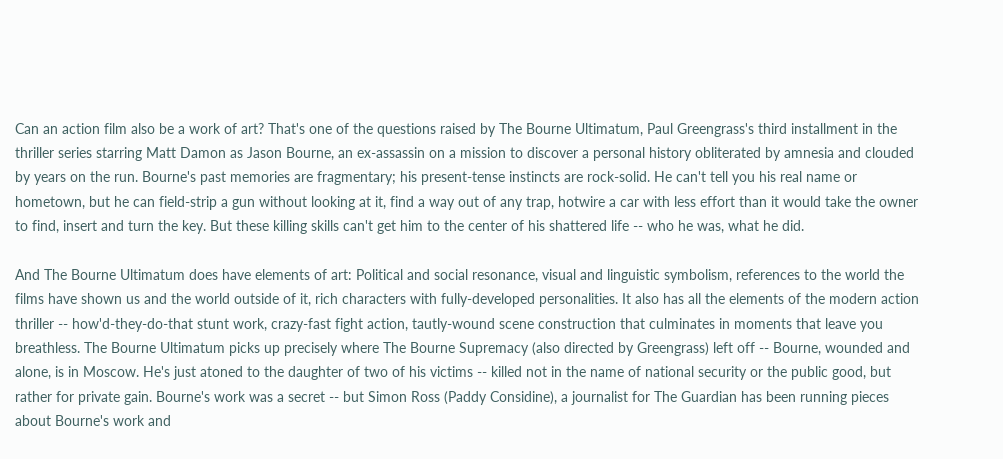Can an action film also be a work of art? That's one of the questions raised by The Bourne Ultimatum, Paul Greengrass's third installment in the thriller series starring Matt Damon as Jason Bourne, an ex-assassin on a mission to discover a personal history obliterated by amnesia and clouded by years on the run. Bourne's past memories are fragmentary; his present-tense instincts are rock-solid. He can't tell you his real name or hometown, but he can field-strip a gun without looking at it, find a way out of any trap, hotwire a car with less effort than it would take the owner to find, insert and turn the key. But these killing skills can't get him to the center of his shattered life -- who he was, what he did.

And The Bourne Ultimatum does have elements of art: Political and social resonance, visual and linguistic symbolism, references to the world the films have shown us and the world outside of it, rich characters with fully-developed personalities. It also has all the elements of the modern action thriller -- how'd-they-do-that stunt work, crazy-fast fight action, tautly-wound scene construction that culminates in moments that leave you breathless. The Bourne Ultimatum picks up precisely where The Bourne Supremacy (also directed by Greengrass) left off -- Bourne, wounded and alone, is in Moscow. He's just atoned to the daughter of two of his victims -- killed not in the name of national security or the public good, but rather for private gain. Bourne's work was a secret -- but Simon Ross (Paddy Considine), a journalist for The Guardian has been running pieces about Bourne's work and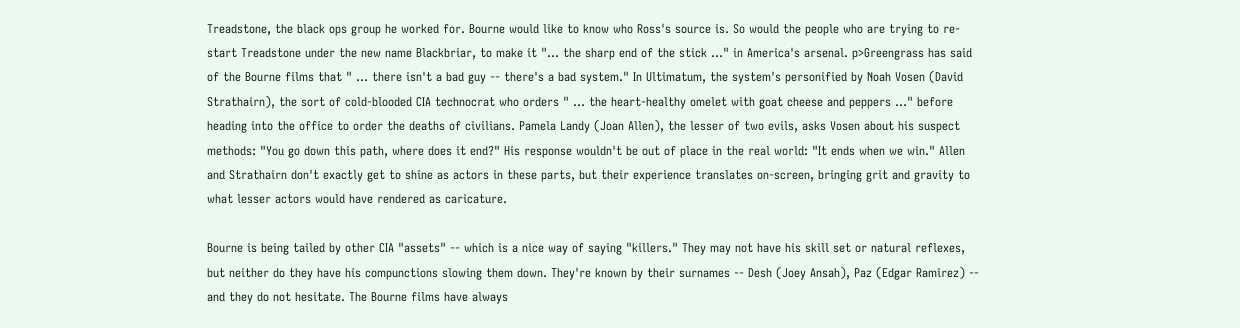Treadstone, the black ops group he worked for. Bourne would like to know who Ross's source is. So would the people who are trying to re-start Treadstone under the new name Blackbriar, to make it "... the sharp end of the stick ..." in America's arsenal. p>Greengrass has said of the Bourne films that " ... there isn't a bad guy -- there's a bad system." In Ultimatum, the system's personified by Noah Vosen (David Strathairn), the sort of cold-blooded CIA technocrat who orders " ... the heart-healthy omelet with goat cheese and peppers ..." before heading into the office to order the deaths of civilians. Pamela Landy (Joan Allen), the lesser of two evils, asks Vosen about his suspect methods: "You go down this path, where does it end?" His response wouldn't be out of place in the real world: "It ends when we win." Allen and Strathairn don't exactly get to shine as actors in these parts, but their experience translates on-screen, bringing grit and gravity to what lesser actors would have rendered as caricature.

Bourne is being tailed by other CIA "assets" -- which is a nice way of saying "killers." They may not have his skill set or natural reflexes, but neither do they have his compunctions slowing them down. They're known by their surnames -- Desh (Joey Ansah), Paz (Edgar Ramirez) -- and they do not hesitate. The Bourne films have always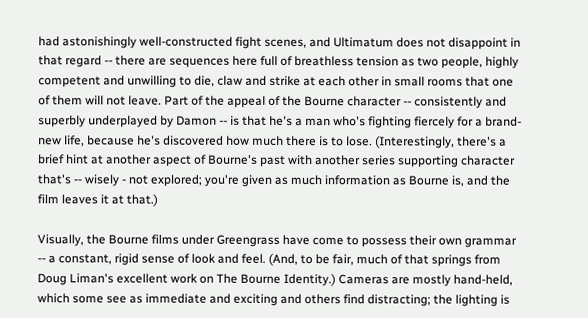had astonishingly well-constructed fight scenes, and Ultimatum does not disappoint in that regard -- there are sequences here full of breathless tension as two people, highly competent and unwilling to die, claw and strike at each other in small rooms that one of them will not leave. Part of the appeal of the Bourne character -- consistently and superbly underplayed by Damon -- is that he's a man who's fighting fiercely for a brand-new life, because he's discovered how much there is to lose. (Interestingly, there's a brief hint at another aspect of Bourne's past with another series supporting character that's -- wisely - not explored; you're given as much information as Bourne is, and the film leaves it at that.)

Visually, the Bourne films under Greengrass have come to possess their own grammar -- a constant, rigid sense of look and feel. (And, to be fair, much of that springs from Doug Liman's excellent work on The Bourne Identity.) Cameras are mostly hand-held, which some see as immediate and exciting and others find distracting; the lighting is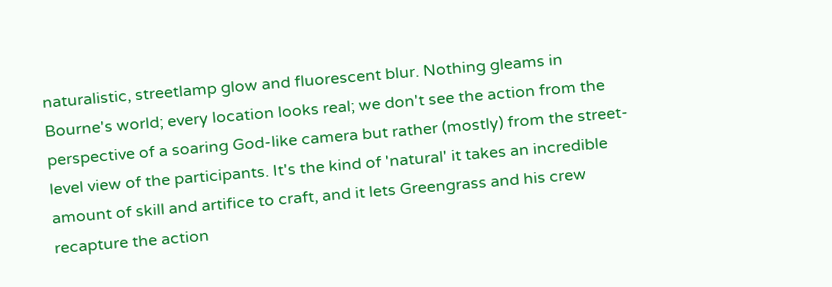naturalistic, streetlamp glow and fluorescent blur. Nothing gleams in Bourne's world; every location looks real; we don't see the action from the perspective of a soaring God-like camera but rather (mostly) from the street-level view of the participants. It's the kind of 'natural' it takes an incredible amount of skill and artifice to craft, and it lets Greengrass and his crew recapture the action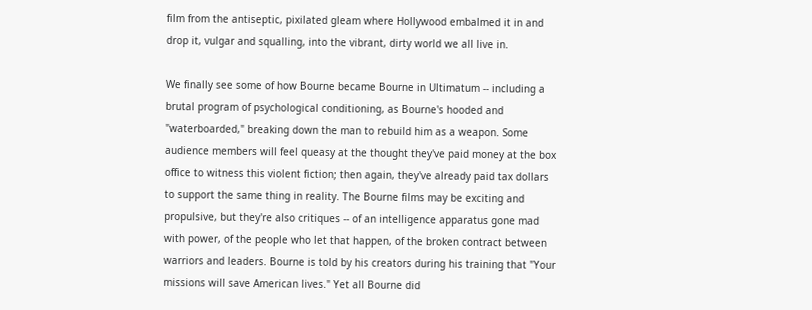film from the antiseptic, pixilated gleam where Hollywood embalmed it in and drop it, vulgar and squalling, into the vibrant, dirty world we all live in.

We finally see some of how Bourne became Bourne in Ultimatum -- including a brutal program of psychological conditioning, as Bourne's hooded and "waterboarded," breaking down the man to rebuild him as a weapon. Some audience members will feel queasy at the thought they've paid money at the box office to witness this violent fiction; then again, they've already paid tax dollars to support the same thing in reality. The Bourne films may be exciting and propulsive, but they're also critiques -- of an intelligence apparatus gone mad with power, of the people who let that happen, of the broken contract between warriors and leaders. Bourne is told by his creators during his training that "Your missions will save American lives." Yet all Bourne did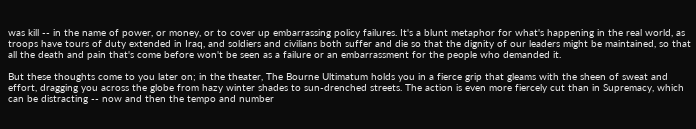was kill -- in the name of power, or money, or to cover up embarrassing policy failures. It's a blunt metaphor for what's happening in the real world, as troops have tours of duty extended in Iraq, and soldiers and civilians both suffer and die so that the dignity of our leaders might be maintained, so that all the death and pain that's come before won't be seen as a failure or an embarrassment for the people who demanded it.

But these thoughts come to you later on; in the theater, The Bourne Ultimatum holds you in a fierce grip that gleams with the sheen of sweat and effort, dragging you across the globe from hazy winter shades to sun-drenched streets. The action is even more fiercely cut than in Supremacy, which can be distracting -- now and then the tempo and number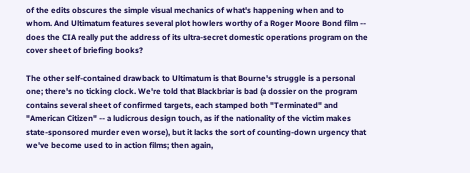of the edits obscures the simple visual mechanics of what's happening when and to whom. And Ultimatum features several plot howlers worthy of a Roger Moore Bond film -- does the CIA really put the address of its ultra-secret domestic operations program on the cover sheet of briefing books?

The other self-contained drawback to Ultimatum is that Bourne's struggle is a personal one; there's no ticking clock. We're told that Blackbriar is bad (a dossier on the program contains several sheet of confirmed targets, each stamped both "Terminated" and "American Citizen" -- a ludicrous design touch, as if the nationality of the victim makes state-sponsored murder even worse), but it lacks the sort of counting-down urgency that we've become used to in action films; then again,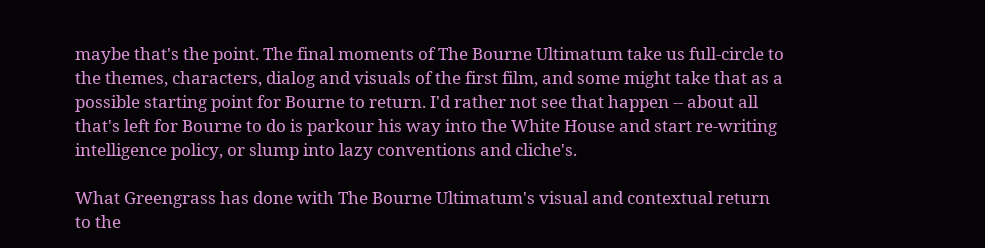maybe that's the point. The final moments of The Bourne Ultimatum take us full-circle to the themes, characters, dialog and visuals of the first film, and some might take that as a possible starting point for Bourne to return. I'd rather not see that happen -- about all that's left for Bourne to do is parkour his way into the White House and start re-writing intelligence policy, or slump into lazy conventions and cliche's.

What Greengrass has done with The Bourne Ultimatum's visual and contextual return to the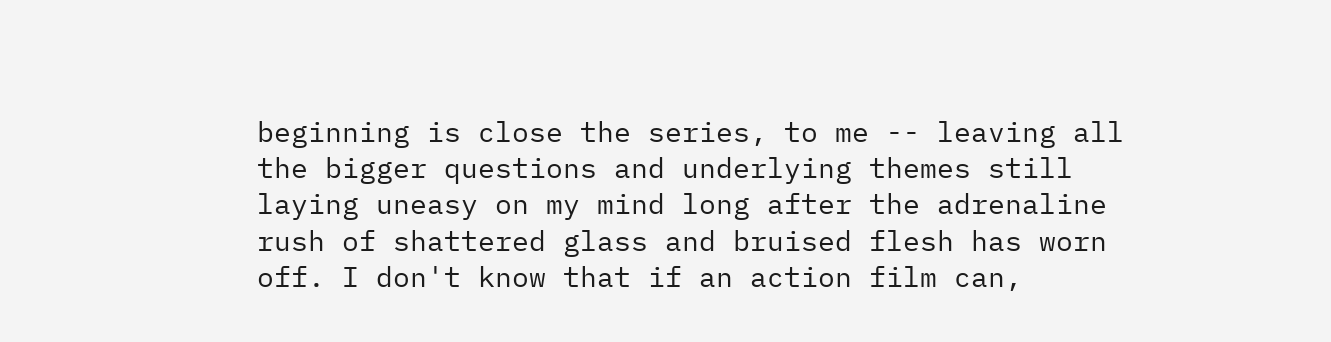beginning is close the series, to me -- leaving all the bigger questions and underlying themes still laying uneasy on my mind long after the adrenaline rush of shattered glass and bruised flesh has worn off. I don't know that if an action film can,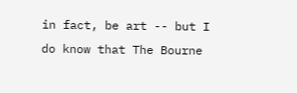in fact, be art -- but I do know that The Bourne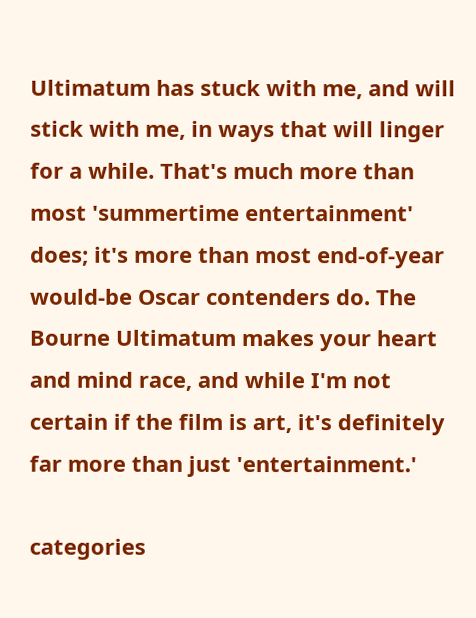Ultimatum has stuck with me, and will stick with me, in ways that will linger for a while. That's much more than most 'summertime entertainment' does; it's more than most end-of-year would-be Oscar contenders do. The Bourne Ultimatum makes your heart and mind race, and while I'm not certain if the film is art, it's definitely far more than just 'entertainment.'

categories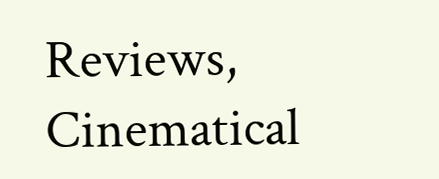Reviews, Cinematical